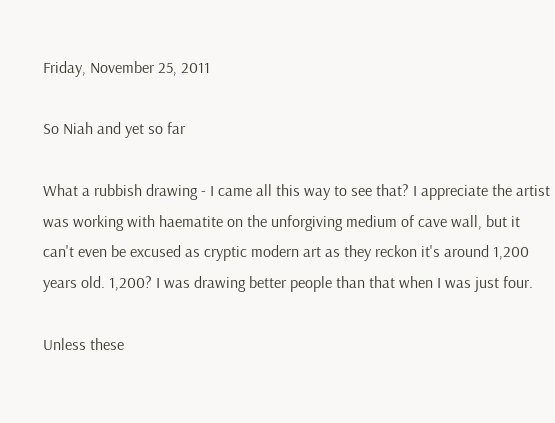Friday, November 25, 2011

So Niah and yet so far

What a rubbish drawing - I came all this way to see that? I appreciate the artist was working with haematite on the unforgiving medium of cave wall, but it can't even be excused as cryptic modern art as they reckon it's around 1,200 years old. 1,200? I was drawing better people than that when I was just four.

Unless these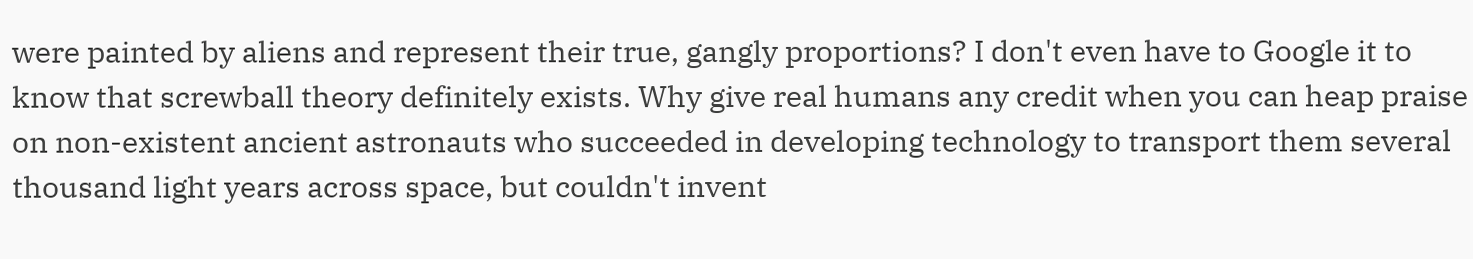were painted by aliens and represent their true, gangly proportions? I don't even have to Google it to know that screwball theory definitely exists. Why give real humans any credit when you can heap praise on non-existent ancient astronauts who succeeded in developing technology to transport them several thousand light years across space, but couldn't invent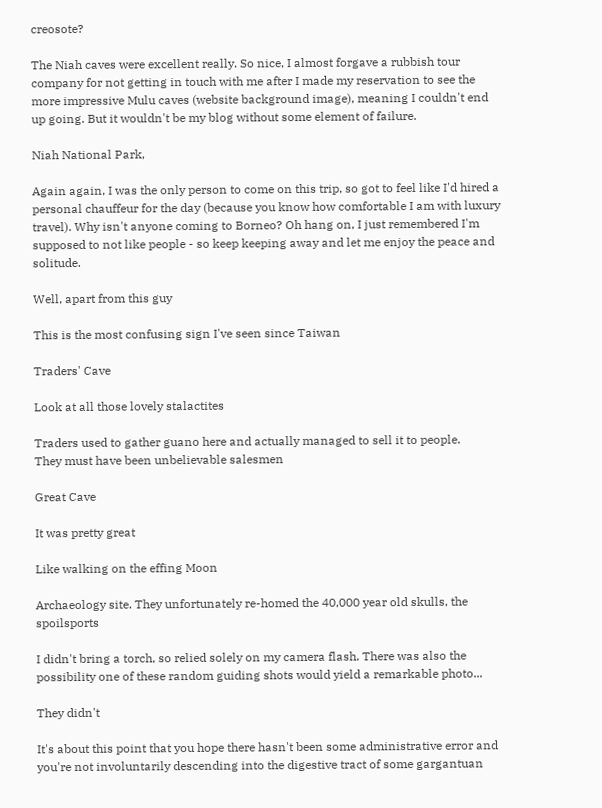creosote?

The Niah caves were excellent really. So nice, I almost forgave a rubbish tour company for not getting in touch with me after I made my reservation to see the more impressive Mulu caves (website background image), meaning I couldn't end up going. But it wouldn't be my blog without some element of failure.

Niah National Park,

Again again, I was the only person to come on this trip, so got to feel like I'd hired a personal chauffeur for the day (because you know how comfortable I am with luxury travel). Why isn't anyone coming to Borneo? Oh hang on, I just remembered I'm supposed to not like people - so keep keeping away and let me enjoy the peace and solitude.

Well, apart from this guy

This is the most confusing sign I've seen since Taiwan

Traders' Cave

Look at all those lovely stalactites

Traders used to gather guano here and actually managed to sell it to people.
They must have been unbelievable salesmen

Great Cave

It was pretty great

Like walking on the effing Moon

Archaeology site. They unfortunately re-homed the 40,000 year old skulls, the spoilsports

I didn't bring a torch, so relied solely on my camera flash. There was also the possibility one of these random guiding shots would yield a remarkable photo...

They didn't

It's about this point that you hope there hasn't been some administrative error and you're not involuntarily descending into the digestive tract of some gargantuan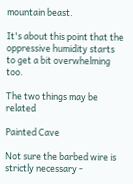mountain beast.

It's about this point that the oppressive humidity starts to get a bit overwhelming too.

The two things may be related

Painted Cave

Not sure the barbed wire is strictly necessary -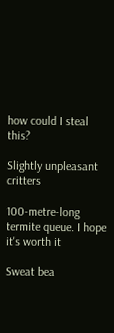how could I steal this?

Slightly unpleasant critters

100-metre-long termite queue. I hope it's worth it

Sweat bea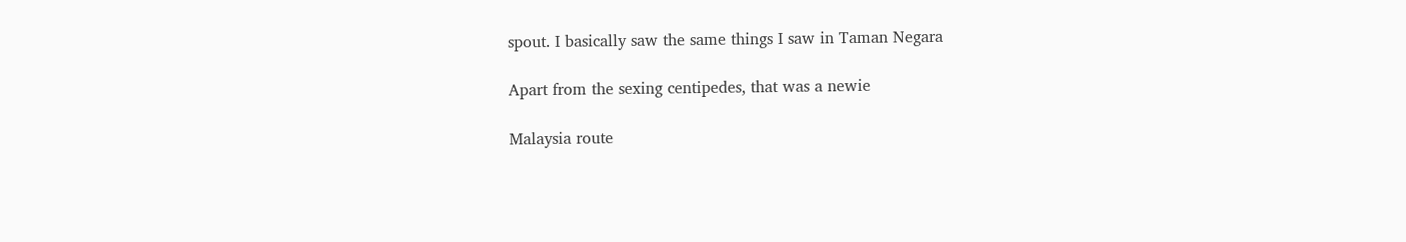spout. I basically saw the same things I saw in Taman Negara

Apart from the sexing centipedes, that was a newie

Malaysia route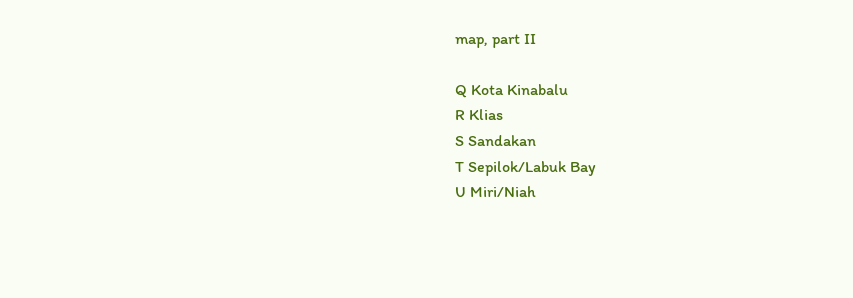map, part II

Q Kota Kinabalu
R Klias
S Sandakan
T Sepilok/Labuk Bay
U Miri/Niah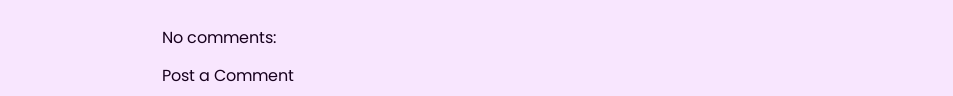No comments:

Post a Comment